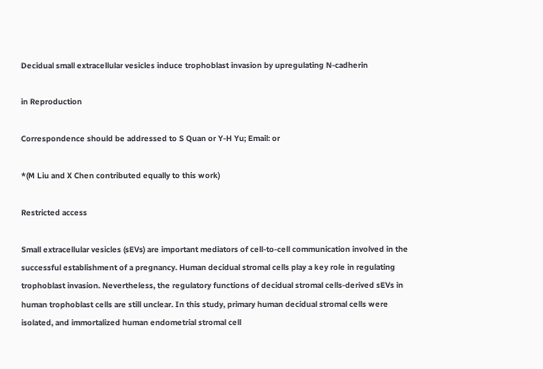Decidual small extracellular vesicles induce trophoblast invasion by upregulating N-cadherin

in Reproduction

Correspondence should be addressed to S Quan or Y-H Yu; Email: or

*(M Liu and X Chen contributed equally to this work)

Restricted access

Small extracellular vesicles (sEVs) are important mediators of cell-to-cell communication involved in the successful establishment of a pregnancy. Human decidual stromal cells play a key role in regulating trophoblast invasion. Nevertheless, the regulatory functions of decidual stromal cells-derived sEVs in human trophoblast cells are still unclear. In this study, primary human decidual stromal cells were isolated, and immortalized human endometrial stromal cell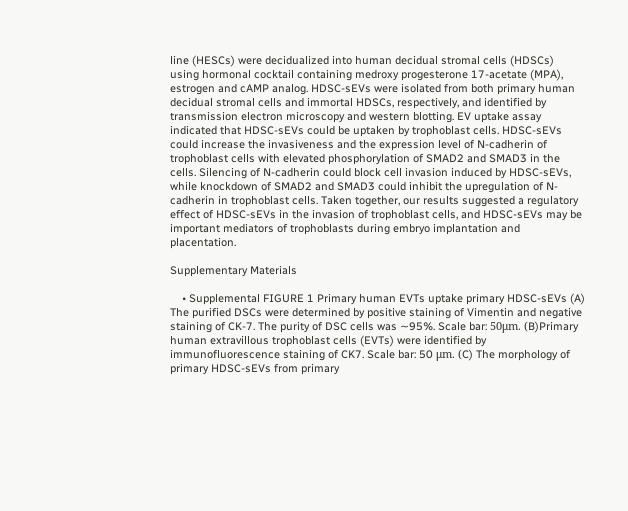line (HESCs) were decidualized into human decidual stromal cells (HDSCs) using hormonal cocktail containing medroxy progesterone 17-acetate (MPA), estrogen and cAMP analog. HDSC-sEVs were isolated from both primary human decidual stromal cells and immortal HDSCs, respectively, and identified by transmission electron microscopy and western blotting. EV uptake assay indicated that HDSC-sEVs could be uptaken by trophoblast cells. HDSC-sEVs could increase the invasiveness and the expression level of N-cadherin of trophoblast cells with elevated phosphorylation of SMAD2 and SMAD3 in the cells. Silencing of N-cadherin could block cell invasion induced by HDSC-sEVs, while knockdown of SMAD2 and SMAD3 could inhibit the upregulation of N-cadherin in trophoblast cells. Taken together, our results suggested a regulatory effect of HDSC-sEVs in the invasion of trophoblast cells, and HDSC-sEVs may be important mediators of trophoblasts during embryo implantation and placentation.

Supplementary Materials

    • Supplemental FIGURE 1 Primary human EVTs uptake primary HDSC-sEVs (A) The purified DSCs were determined by positive staining of Vimentin and negative staining of CK-7. The purity of DSC cells was ∼95%. Scale bar: 50μm. (B)Primary human extravillous trophoblast cells (EVTs) were identified by immunofluorescence staining of CK7. Scale bar: 50 μm. (C) The morphology of primary HDSC-sEVs from primary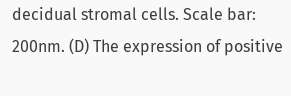decidual stromal cells. Scale bar: 200nm. (D) The expression of positive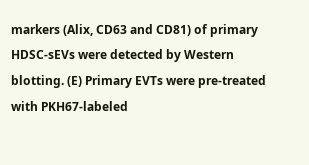markers (Alix, CD63 and CD81) of primary HDSC-sEVs were detected by Western blotting. (E) Primary EVTs were pre-treated with PKH67-labeled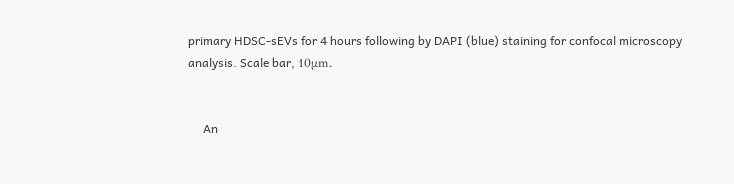primary HDSC-sEVs for 4 hours following by DAPI (blue) staining for confocal microscopy analysis. Scale bar, 10μm.


     An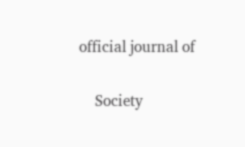official journal of

    Society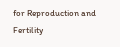for Reproduction and Fertility